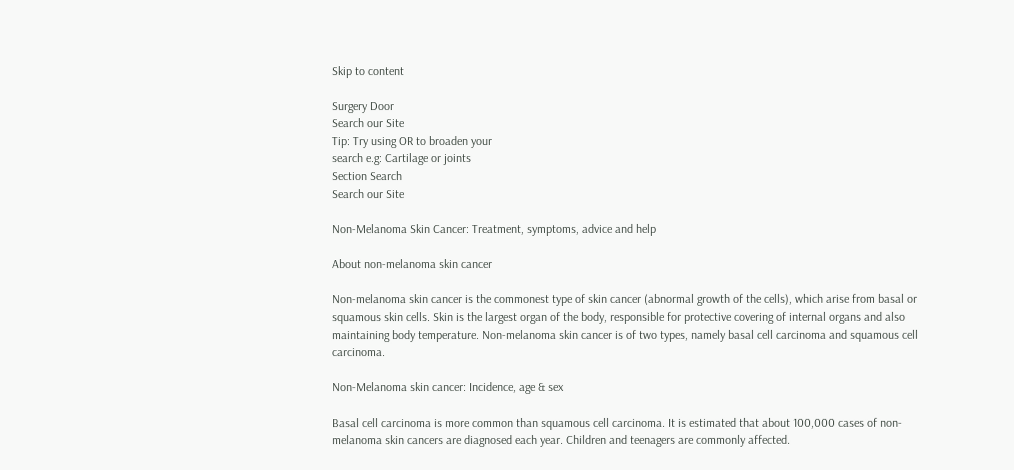Skip to content

Surgery Door
Search our Site
Tip: Try using OR to broaden your
search e.g: Cartilage or joints
Section Search
Search our Site

Non-Melanoma Skin Cancer: Treatment, symptoms, advice and help

About non-melanoma skin cancer

Non-melanoma skin cancer is the commonest type of skin cancer (abnormal growth of the cells), which arise from basal or squamous skin cells. Skin is the largest organ of the body, responsible for protective covering of internal organs and also maintaining body temperature. Non-melanoma skin cancer is of two types, namely basal cell carcinoma and squamous cell carcinoma.

Non-Melanoma skin cancer: Incidence, age & sex

Basal cell carcinoma is more common than squamous cell carcinoma. It is estimated that about 100,000 cases of non-melanoma skin cancers are diagnosed each year. Children and teenagers are commonly affected.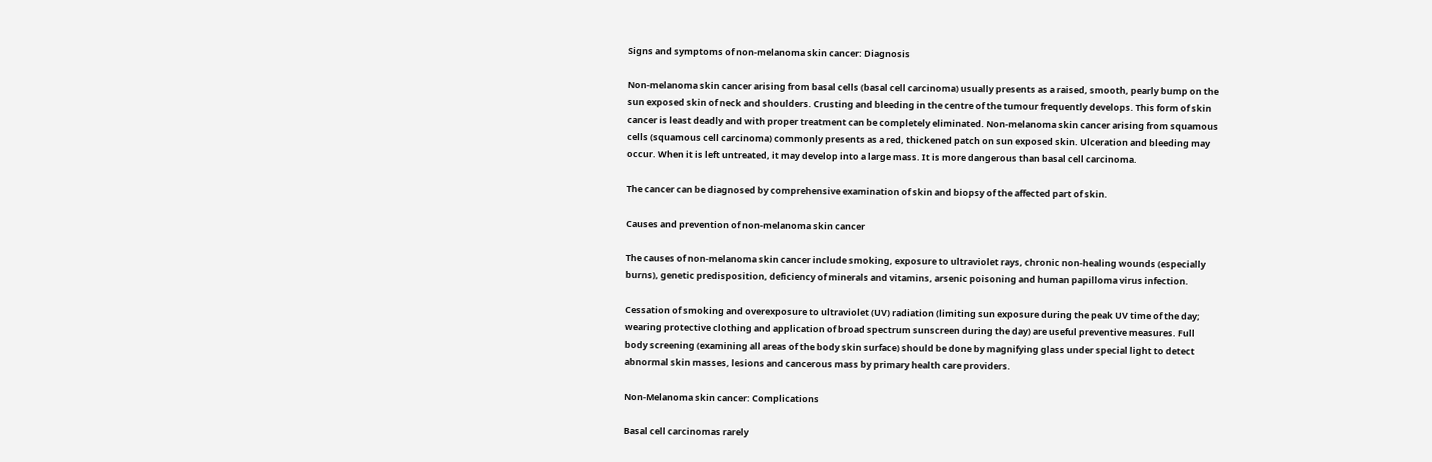Signs and symptoms of non-melanoma skin cancer: Diagnosis

Non-melanoma skin cancer arising from basal cells (basal cell carcinoma) usually presents as a raised, smooth, pearly bump on the sun exposed skin of neck and shoulders. Crusting and bleeding in the centre of the tumour frequently develops. This form of skin cancer is least deadly and with proper treatment can be completely eliminated. Non-melanoma skin cancer arising from squamous cells (squamous cell carcinoma) commonly presents as a red, thickened patch on sun exposed skin. Ulceration and bleeding may occur. When it is left untreated, it may develop into a large mass. It is more dangerous than basal cell carcinoma.

The cancer can be diagnosed by comprehensive examination of skin and biopsy of the affected part of skin.

Causes and prevention of non-melanoma skin cancer

The causes of non-melanoma skin cancer include smoking, exposure to ultraviolet rays, chronic non-healing wounds (especially burns), genetic predisposition, deficiency of minerals and vitamins, arsenic poisoning and human papilloma virus infection.

Cessation of smoking and overexposure to ultraviolet (UV) radiation (limiting sun exposure during the peak UV time of the day; wearing protective clothing and application of broad spectrum sunscreen during the day) are useful preventive measures. Full body screening (examining all areas of the body skin surface) should be done by magnifying glass under special light to detect abnormal skin masses, lesions and cancerous mass by primary health care providers.

Non-Melanoma skin cancer: Complications

Basal cell carcinomas rarely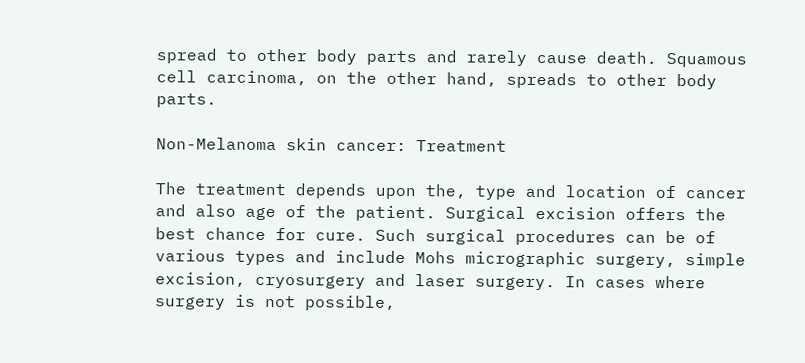spread to other body parts and rarely cause death. Squamous cell carcinoma, on the other hand, spreads to other body parts.

Non-Melanoma skin cancer: Treatment

The treatment depends upon the, type and location of cancer and also age of the patient. Surgical excision offers the best chance for cure. Such surgical procedures can be of various types and include Mohs micrographic surgery, simple excision, cryosurgery and laser surgery. In cases where surgery is not possible,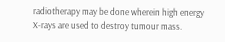radiotherapy may be done wherein high energy X-rays are used to destroy tumour mass.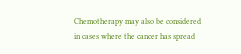Chemotherapy may also be considered in cases where the cancer has spread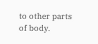to other parts of body.